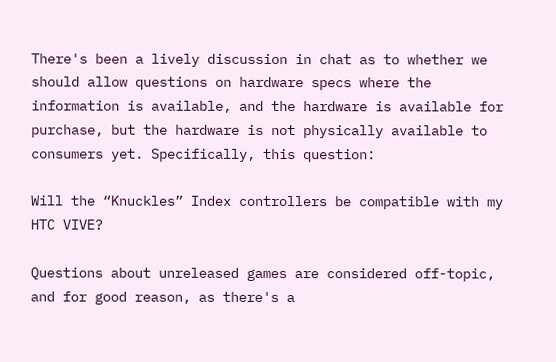There's been a lively discussion in chat as to whether we should allow questions on hardware specs where the information is available, and the hardware is available for purchase, but the hardware is not physically available to consumers yet. Specifically, this question:

Will the “Knuckles” Index controllers be compatible with my HTC VIVE?

Questions about unreleased games are considered off-topic, and for good reason, as there's a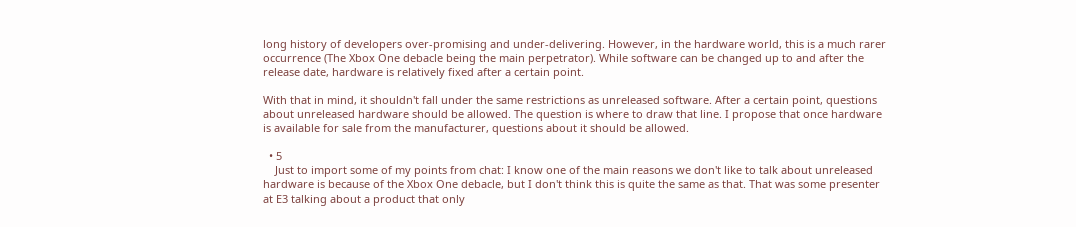long history of developers over-promising and under-delivering. However, in the hardware world, this is a much rarer occurrence (The Xbox One debacle being the main perpetrator). While software can be changed up to and after the release date, hardware is relatively fixed after a certain point.

With that in mind, it shouldn't fall under the same restrictions as unreleased software. After a certain point, questions about unreleased hardware should be allowed. The question is where to draw that line. I propose that once hardware is available for sale from the manufacturer, questions about it should be allowed.

  • 5
    Just to import some of my points from chat: I know one of the main reasons we don't like to talk about unreleased hardware is because of the Xbox One debacle, but I don't think this is quite the same as that. That was some presenter at E3 talking about a product that only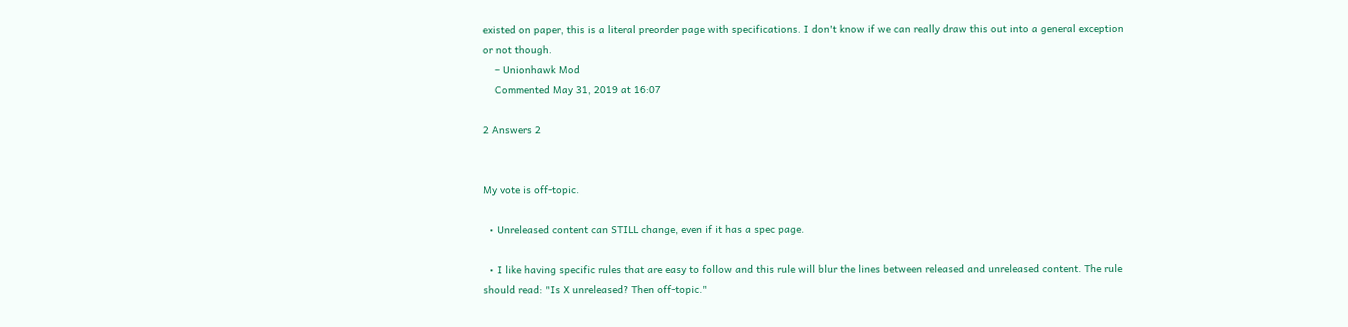existed on paper, this is a literal preorder page with specifications. I don't know if we can really draw this out into a general exception or not though.
    – Unionhawk Mod
    Commented May 31, 2019 at 16:07

2 Answers 2


My vote is off-topic.

  • Unreleased content can STILL change, even if it has a spec page.

  • I like having specific rules that are easy to follow and this rule will blur the lines between released and unreleased content. The rule should read: "Is X unreleased? Then off-topic."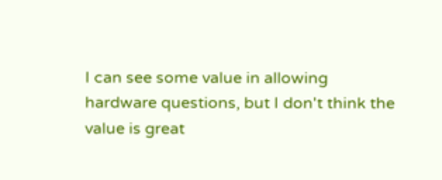I can see some value in allowing hardware questions, but I don't think the value is great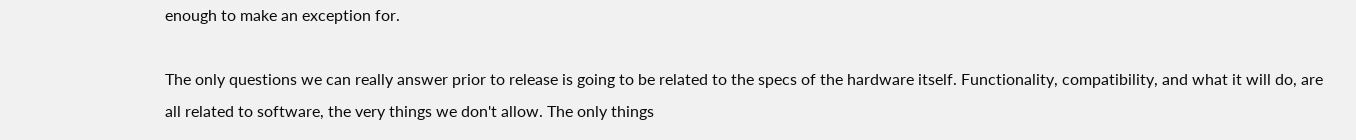enough to make an exception for.

The only questions we can really answer prior to release is going to be related to the specs of the hardware itself. Functionality, compatibility, and what it will do, are all related to software, the very things we don't allow. The only things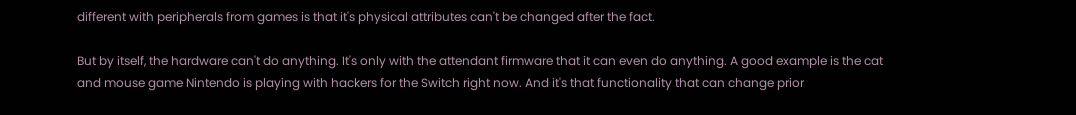different with peripherals from games is that it's physical attributes can't be changed after the fact.

But by itself, the hardware can't do anything. It's only with the attendant firmware that it can even do anything. A good example is the cat and mouse game Nintendo is playing with hackers for the Switch right now. And it's that functionality that can change prior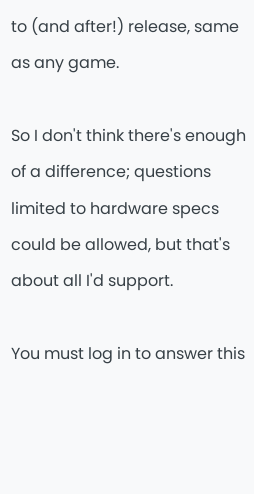to (and after!) release, same as any game.

So I don't think there's enough of a difference; questions limited to hardware specs could be allowed, but that's about all I'd support.

You must log in to answer this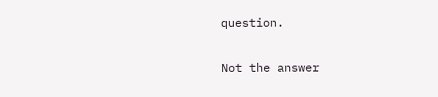question.

Not the answer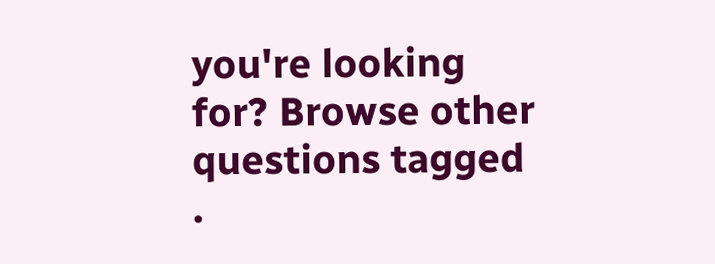you're looking for? Browse other questions tagged .